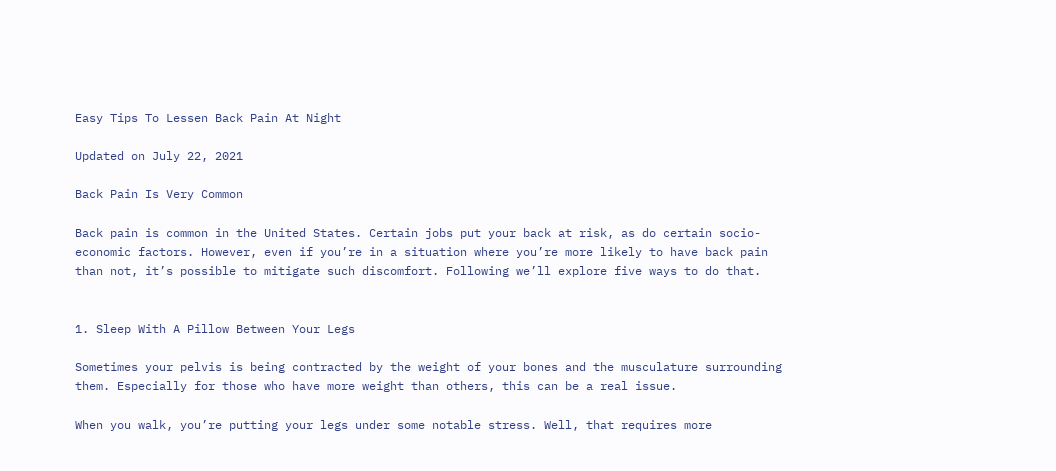Easy Tips To Lessen Back Pain At Night

Updated on July 22, 2021

Back Pain Is Very Common

Back pain is common in the United States. Certain jobs put your back at risk, as do certain socio-economic factors. However, even if you’re in a situation where you’re more likely to have back pain than not, it’s possible to mitigate such discomfort. Following we’ll explore five ways to do that.


1. Sleep With A Pillow Between Your Legs

Sometimes your pelvis is being contracted by the weight of your bones and the musculature surrounding them. Especially for those who have more weight than others, this can be a real issue.

When you walk, you’re putting your legs under some notable stress. Well, that requires more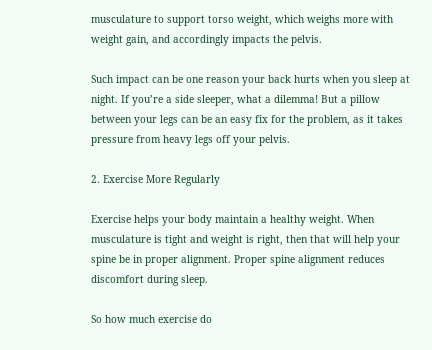musculature to support torso weight, which weighs more with weight gain, and accordingly impacts the pelvis.

Such impact can be one reason your back hurts when you sleep at night. If you’re a side sleeper, what a dilemma! But a pillow between your legs can be an easy fix for the problem, as it takes pressure from heavy legs off your pelvis.

2. Exercise More Regularly

Exercise helps your body maintain a healthy weight. When musculature is tight and weight is right, then that will help your spine be in proper alignment. Proper spine alignment reduces discomfort during sleep.

So how much exercise do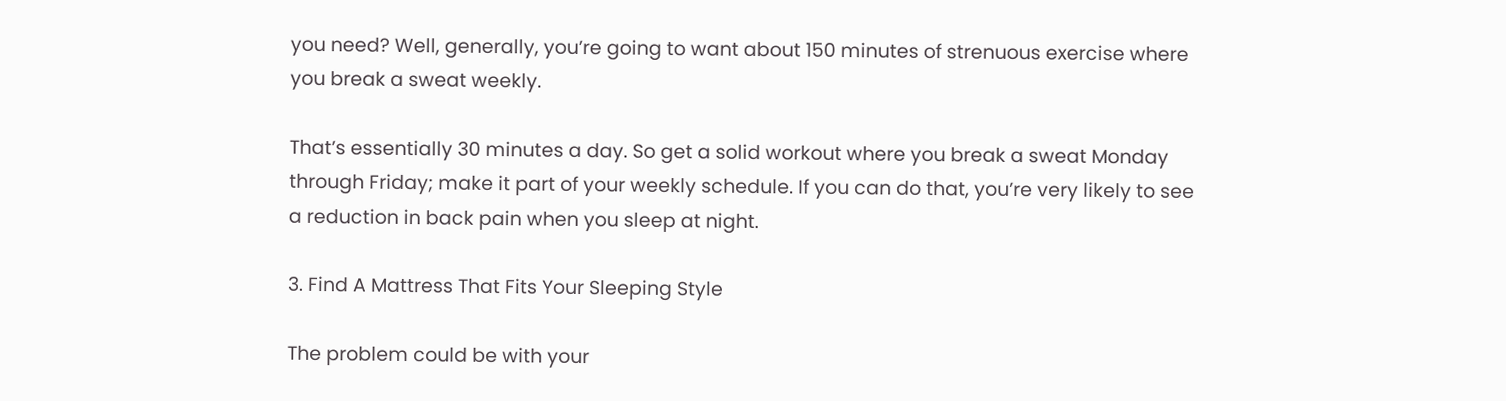you need? Well, generally, you’re going to want about 150 minutes of strenuous exercise where you break a sweat weekly.

That’s essentially 30 minutes a day. So get a solid workout where you break a sweat Monday through Friday; make it part of your weekly schedule. If you can do that, you’re very likely to see a reduction in back pain when you sleep at night.

3. Find A Mattress That Fits Your Sleeping Style

The problem could be with your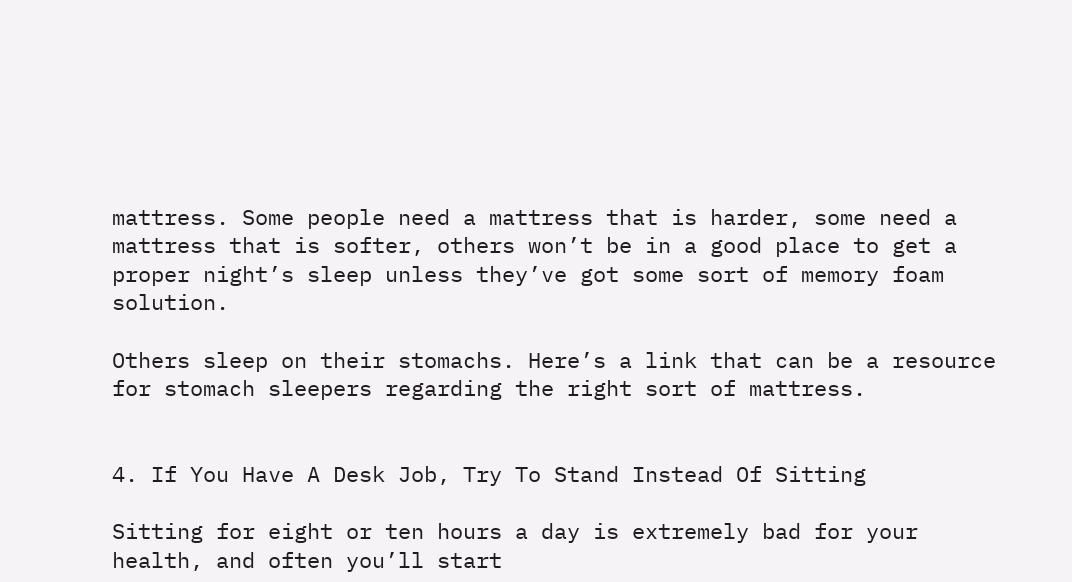mattress. Some people need a mattress that is harder, some need a mattress that is softer, others won’t be in a good place to get a proper night’s sleep unless they’ve got some sort of memory foam solution.

Others sleep on their stomachs. Here’s a link that can be a resource for stomach sleepers regarding the right sort of mattress.


4. If You Have A Desk Job, Try To Stand Instead Of Sitting

Sitting for eight or ten hours a day is extremely bad for your health, and often you’ll start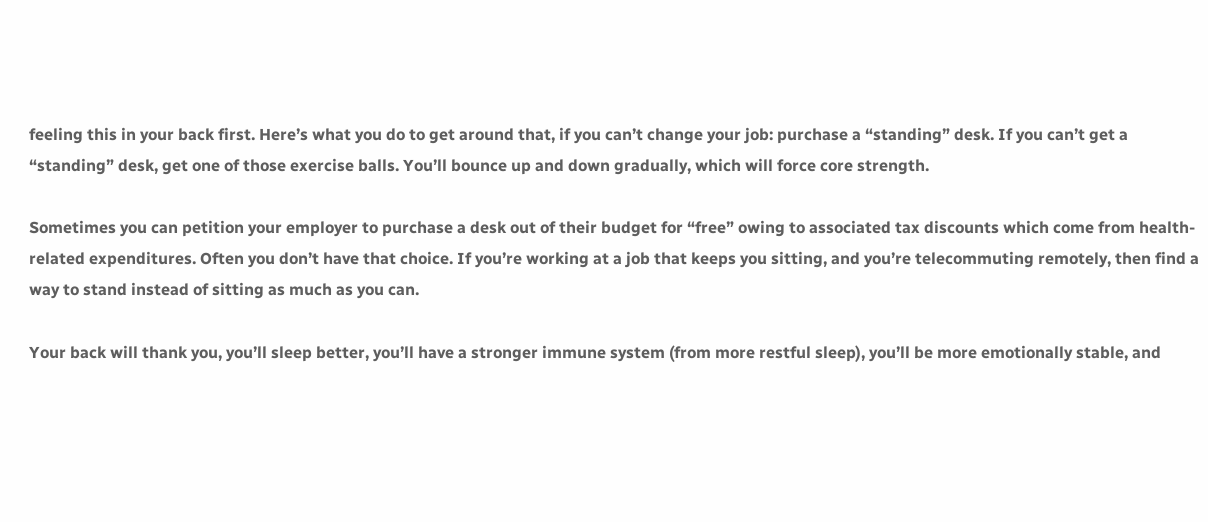feeling this in your back first. Here’s what you do to get around that, if you can’t change your job: purchase a “standing” desk. If you can’t get a “standing” desk, get one of those exercise balls. You’ll bounce up and down gradually, which will force core strength.

Sometimes you can petition your employer to purchase a desk out of their budget for “free” owing to associated tax discounts which come from health-related expenditures. Often you don’t have that choice. If you’re working at a job that keeps you sitting, and you’re telecommuting remotely, then find a way to stand instead of sitting as much as you can.

Your back will thank you, you’ll sleep better, you’ll have a stronger immune system (from more restful sleep), you’ll be more emotionally stable, and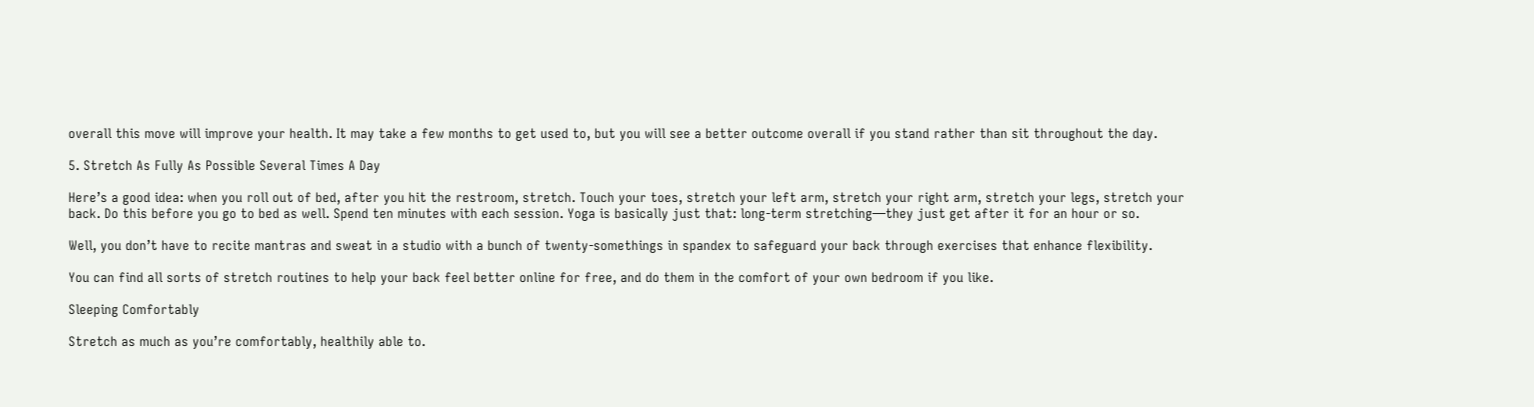overall this move will improve your health. It may take a few months to get used to, but you will see a better outcome overall if you stand rather than sit throughout the day.

5. Stretch As Fully As Possible Several Times A Day

Here’s a good idea: when you roll out of bed, after you hit the restroom, stretch. Touch your toes, stretch your left arm, stretch your right arm, stretch your legs, stretch your back. Do this before you go to bed as well. Spend ten minutes with each session. Yoga is basically just that: long-term stretching—they just get after it for an hour or so.

Well, you don’t have to recite mantras and sweat in a studio with a bunch of twenty-somethings in spandex to safeguard your back through exercises that enhance flexibility.

You can find all sorts of stretch routines to help your back feel better online for free, and do them in the comfort of your own bedroom if you like.

Sleeping Comfortably

Stretch as much as you’re comfortably, healthily able to.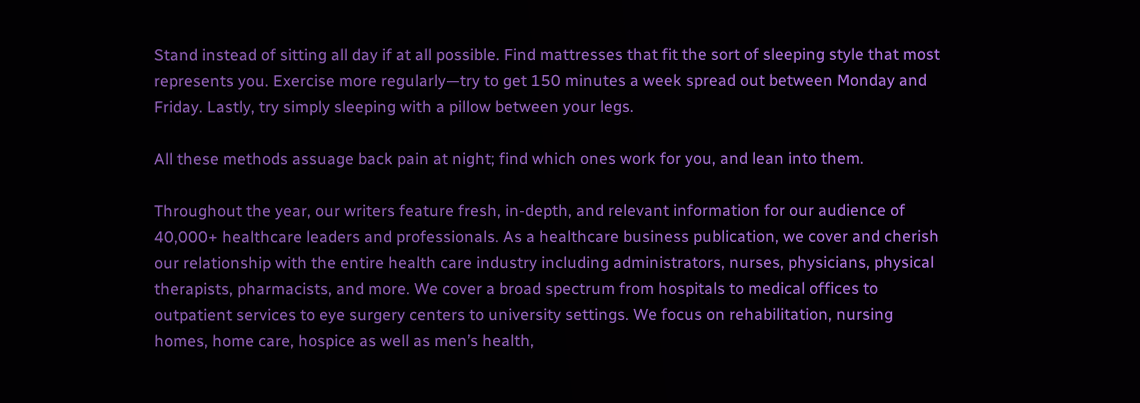Stand instead of sitting all day if at all possible. Find mattresses that fit the sort of sleeping style that most represents you. Exercise more regularly—try to get 150 minutes a week spread out between Monday and Friday. Lastly, try simply sleeping with a pillow between your legs.

All these methods assuage back pain at night; find which ones work for you, and lean into them.

Throughout the year, our writers feature fresh, in-depth, and relevant information for our audience of 40,000+ healthcare leaders and professionals. As a healthcare business publication, we cover and cherish our relationship with the entire health care industry including administrators, nurses, physicians, physical therapists, pharmacists, and more. We cover a broad spectrum from hospitals to medical offices to outpatient services to eye surgery centers to university settings. We focus on rehabilitation, nursing homes, home care, hospice as well as men’s health,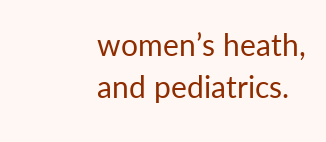women’s heath, and pediatrics.